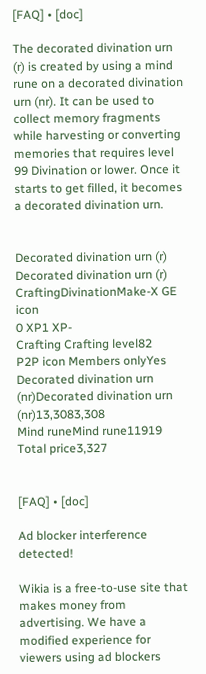[FAQ] • [doc]

The decorated divination urn (r) is created by using a mind rune on a decorated divination urn (nr). It can be used to collect memory fragments while harvesting or converting memories that requires level 99 Divination or lower. Once it starts to get filled, it becomes a decorated divination urn.


Decorated divination urn (r) Decorated divination urn (r)
CraftingDivinationMake-X GE icon
0 XP1 XP-
Crafting Crafting level82
P2P icon Members onlyYes
Decorated divination urn (nr)Decorated divination urn (nr)13,3083,308
Mind runeMind rune11919
Total price3,327


[FAQ] • [doc]

Ad blocker interference detected!

Wikia is a free-to-use site that makes money from advertising. We have a modified experience for viewers using ad blockers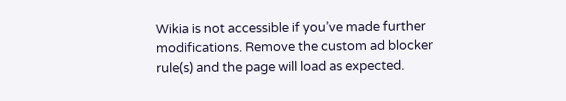Wikia is not accessible if you’ve made further modifications. Remove the custom ad blocker rule(s) and the page will load as expected.